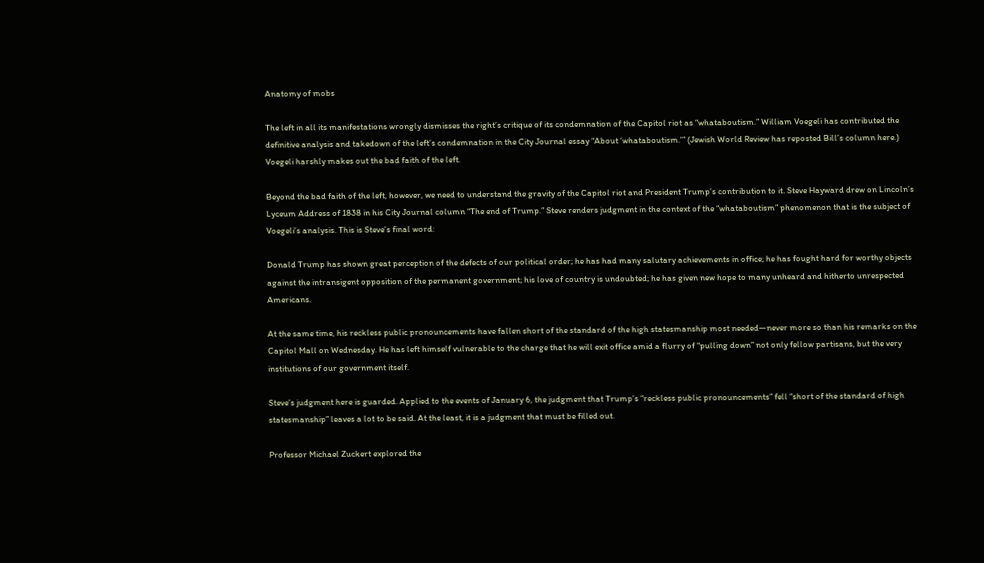Anatomy of mobs

The left in all its manifestations wrongly dismisses the right’s critique of its condemnation of the Capitol riot as “whataboutism.” William Voegeli has contributed the definitive analysis and takedown of the left’s condemnation in the City Journal essay “About ‘whataboutism.'” (Jewish World Review has reposted Bill’s column here.) Voegeli harshly makes out the bad faith of the left.

Beyond the bad faith of the left, however, we need to understand the gravity of the Capitol riot and President Trump’s contribution to it. Steve Hayward drew on Lincoln’s Lyceum Address of 1838 in his City Journal column “The end of Trump.” Steve renders judgment in the context of the “whataboutism” phenomenon that is the subject of Voegeli’s analysis. This is Steve’s final word:

Donald Trump has shown great perception of the defects of our political order; he has had many salutary achievements in office; he has fought hard for worthy objects against the intransigent opposition of the permanent government; his love of country is undoubted; he has given new hope to many unheard and hitherto unrespected Americans.

At the same time, his reckless public pronouncements have fallen short of the standard of the high statesmanship most needed—never more so than his remarks on the Capitol Mall on Wednesday. He has left himself vulnerable to the charge that he will exit office amid a flurry of “pulling down” not only fellow partisans, but the very institutions of our government itself.

Steve’s judgment here is guarded. Applied to the events of January 6, the judgment that Trump’s “reckless public pronouncements” fell “short of the standard of high statesmanship” leaves a lot to be said. At the least, it is a judgment that must be filled out.

Professor Michael Zuckert explored the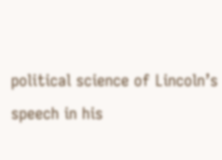political science of Lincoln’s speech in his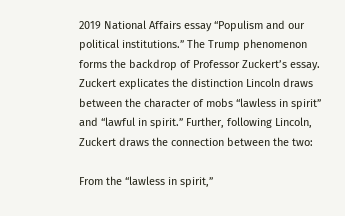2019 National Affairs essay “Populism and our political institutions.” The Trump phenomenon forms the backdrop of Professor Zuckert’s essay. Zuckert explicates the distinction Lincoln draws between the character of mobs “lawless in spirit” and “lawful in spirit.” Further, following Lincoln, Zuckert draws the connection between the two:

From the “lawless in spirit,”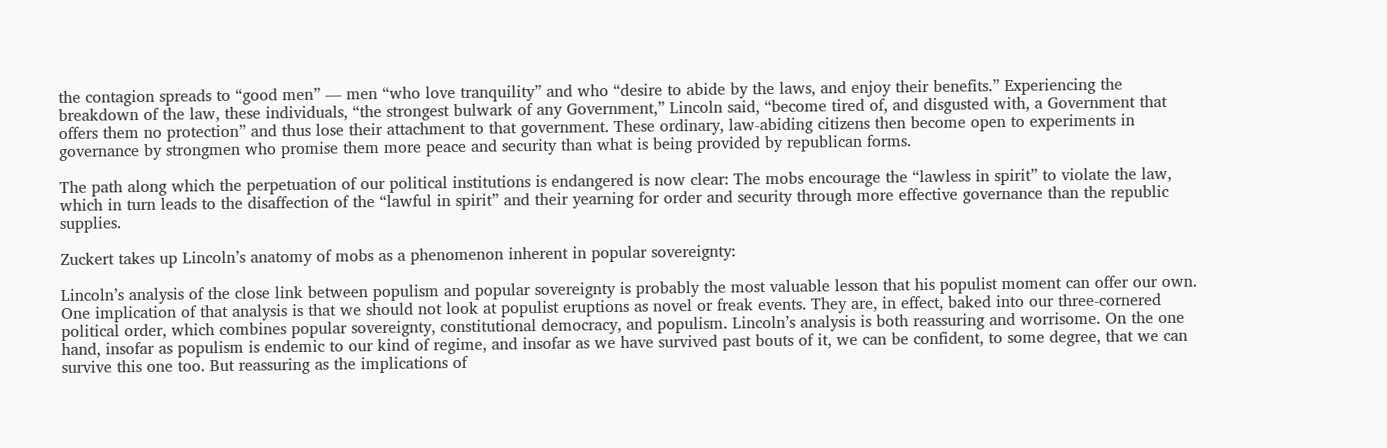the contagion spreads to “good men” — men “who love tranquility” and who “desire to abide by the laws, and enjoy their benefits.” Experiencing the breakdown of the law, these individuals, “the strongest bulwark of any Government,” Lincoln said, “become tired of, and disgusted with, a Government that offers them no protection” and thus lose their attachment to that government. These ordinary, law-abiding citizens then become open to experiments in governance by strongmen who promise them more peace and security than what is being provided by republican forms.

The path along which the perpetuation of our political institutions is endangered is now clear: The mobs encourage the “lawless in spirit” to violate the law, which in turn leads to the disaffection of the “lawful in spirit” and their yearning for order and security through more effective governance than the republic supplies.

Zuckert takes up Lincoln’s anatomy of mobs as a phenomenon inherent in popular sovereignty:

Lincoln’s analysis of the close link between populism and popular sovereignty is probably the most valuable lesson that his populist moment can offer our own. One implication of that analysis is that we should not look at populist eruptions as novel or freak events. They are, in effect, baked into our three-cornered political order, which combines popular sovereignty, constitutional democracy, and populism. Lincoln’s analysis is both reassuring and worrisome. On the one hand, insofar as populism is endemic to our kind of regime, and insofar as we have survived past bouts of it, we can be confident, to some degree, that we can survive this one too. But reassuring as the implications of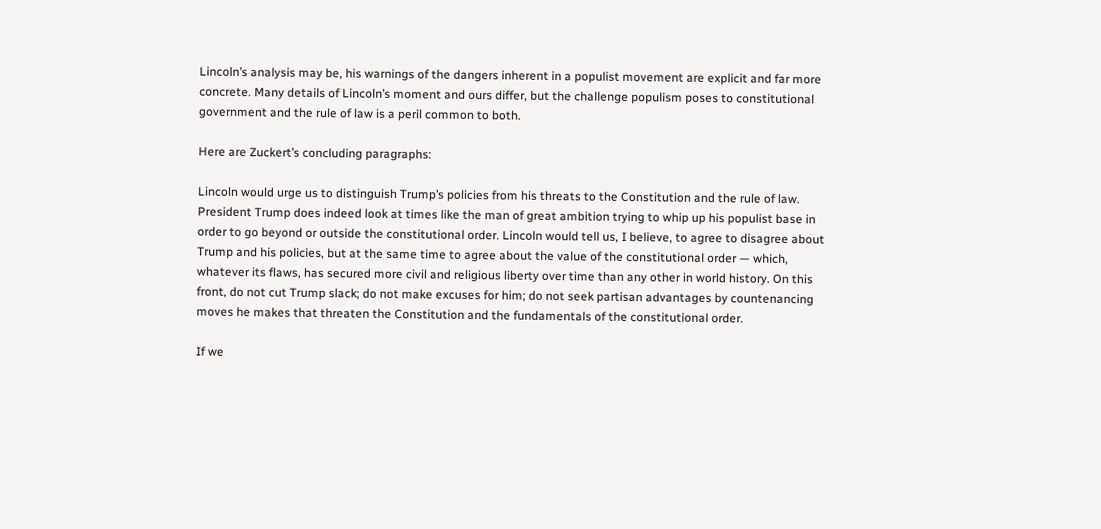Lincoln’s analysis may be, his warnings of the dangers inherent in a populist movement are explicit and far more concrete. Many details of Lincoln’s moment and ours differ, but the challenge populism poses to constitutional government and the rule of law is a peril common to both.

Here are Zuckert’s concluding paragraphs:

Lincoln would urge us to distinguish Trump’s policies from his threats to the Constitution and the rule of law. President Trump does indeed look at times like the man of great ambition trying to whip up his populist base in order to go beyond or outside the constitutional order. Lincoln would tell us, I believe, to agree to disagree about Trump and his policies, but at the same time to agree about the value of the constitutional order — which, whatever its flaws, has secured more civil and religious liberty over time than any other in world history. On this front, do not cut Trump slack; do not make excuses for him; do not seek partisan advantages by countenancing moves he makes that threaten the Constitution and the fundamentals of the constitutional order.

If we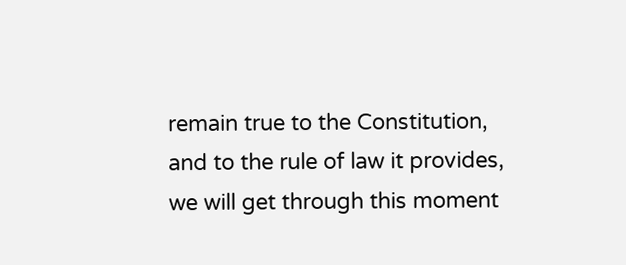remain true to the Constitution, and to the rule of law it provides, we will get through this moment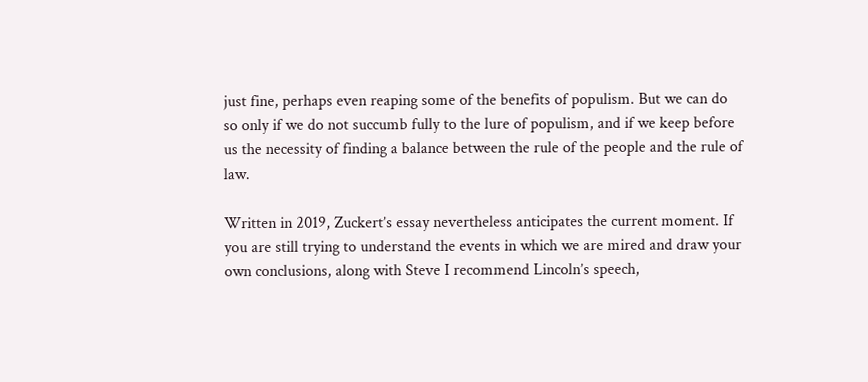just fine, perhaps even reaping some of the benefits of populism. But we can do so only if we do not succumb fully to the lure of populism, and if we keep before us the necessity of finding a balance between the rule of the people and the rule of law.

Written in 2019, Zuckert’s essay nevertheless anticipates the current moment. If you are still trying to understand the events in which we are mired and draw your own conclusions, along with Steve I recommend Lincoln’s speech,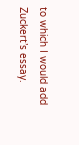to which I would add Zuckert’s essay.